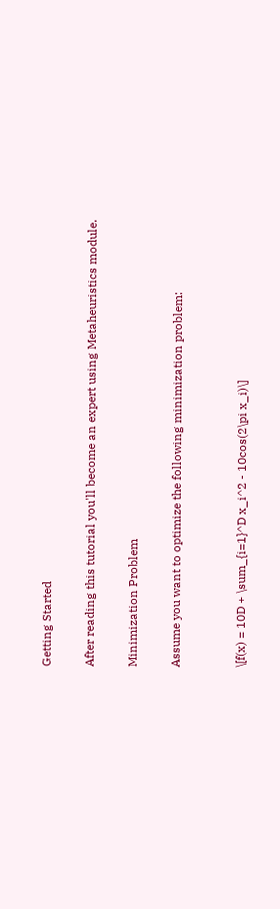Getting Started

After reading this tutorial you'll become an expert using Metaheuristics module.

Minimization Problem

Assume you want to optimize the following minimization problem:


\[f(x) = 10D + \sum_{i=1}^D x_i^2 - 10cos(2\pi x_i)\]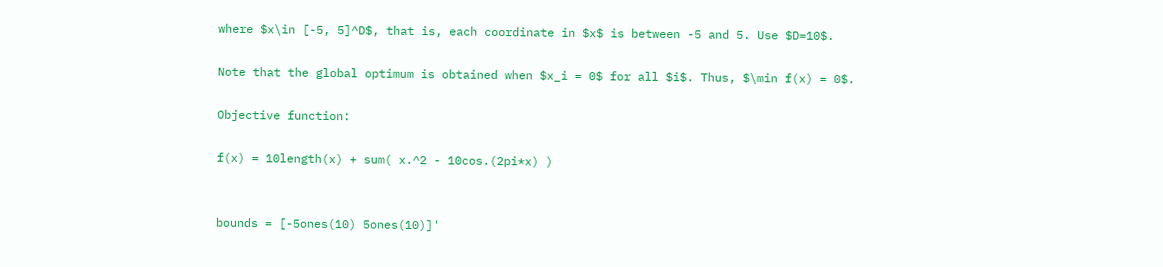where $x\in [-5, 5]^D$, that is, each coordinate in $x$ is between -5 and 5. Use $D=10$.

Note that the global optimum is obtained when $x_i = 0$ for all $i$. Thus, $\min f(x) = 0$.

Objective function:

f(x) = 10length(x) + sum( x.^2 - 10cos.(2pi*x) )


bounds = [-5ones(10) 5ones(10)]'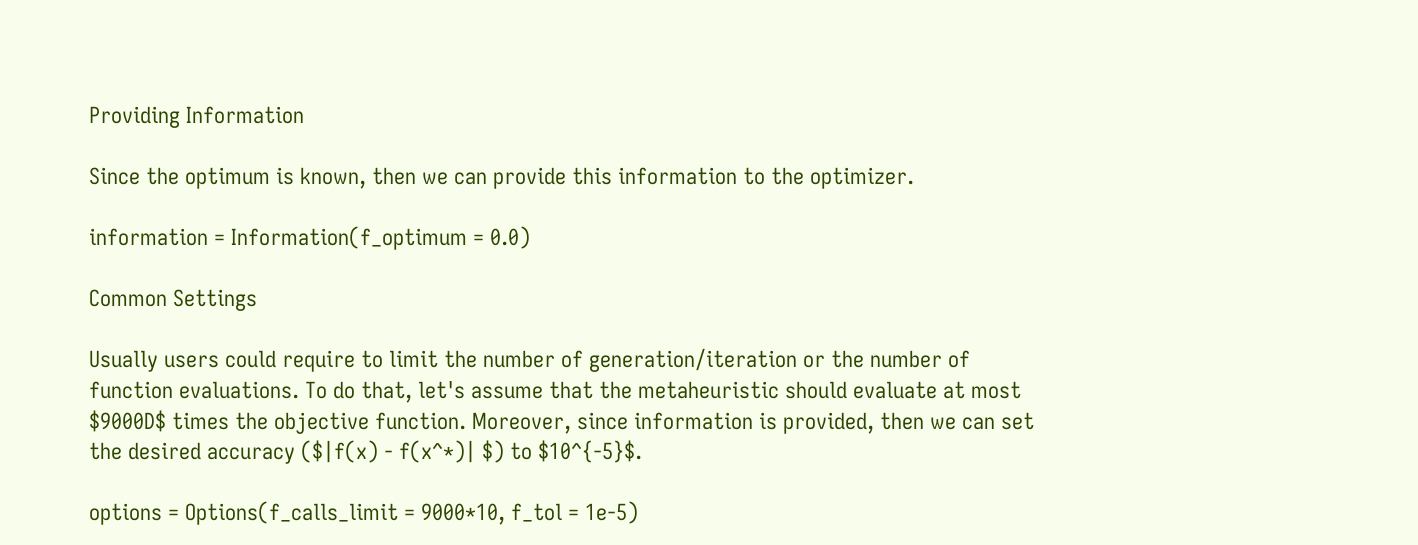Providing Information

Since the optimum is known, then we can provide this information to the optimizer.

information = Information(f_optimum = 0.0)

Common Settings

Usually users could require to limit the number of generation/iteration or the number of function evaluations. To do that, let's assume that the metaheuristic should evaluate at most $9000D$ times the objective function. Moreover, since information is provided, then we can set the desired accuracy ($|f(x) - f(x^*)| $) to $10^{-5}$.

options = Options(f_calls_limit = 9000*10, f_tol = 1e-5)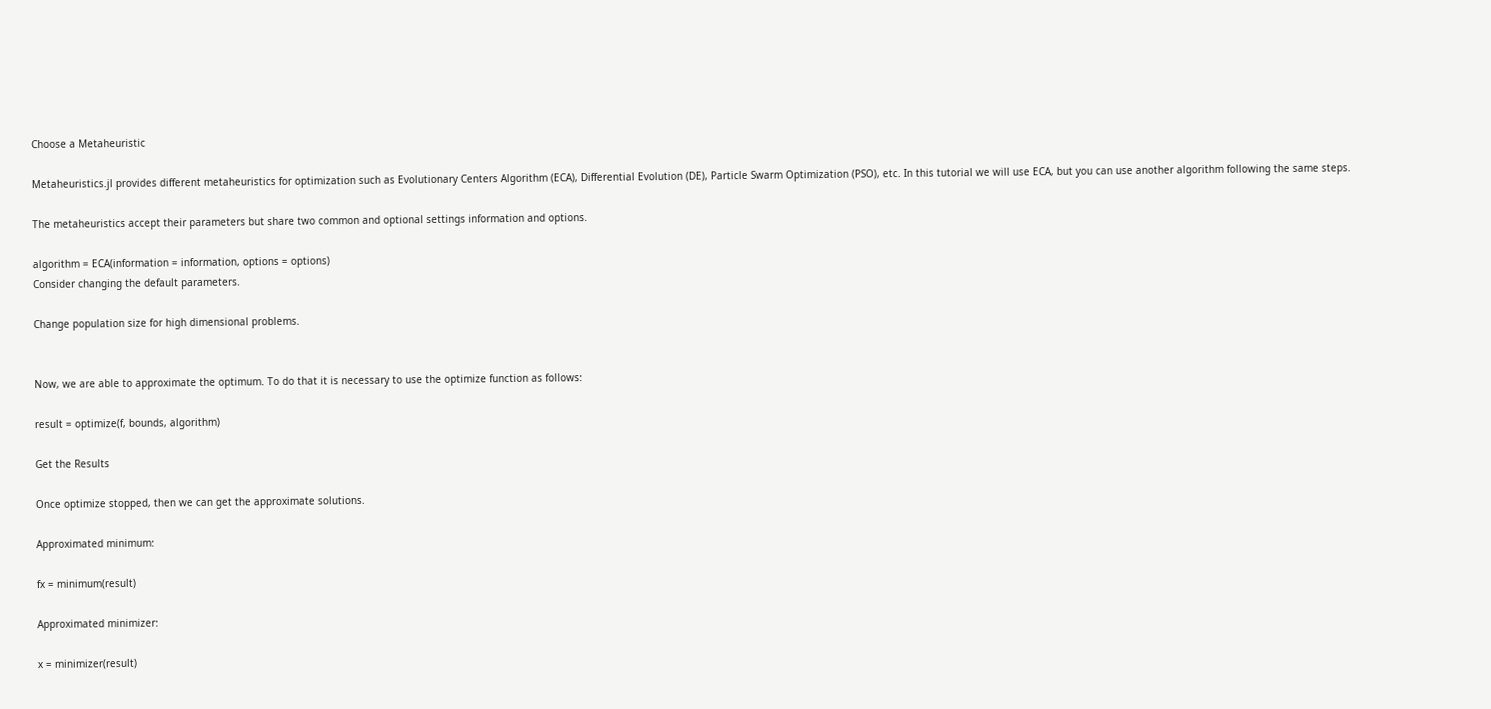Choose a Metaheuristic

Metaheuristics.jl provides different metaheuristics for optimization such as Evolutionary Centers Algorithm (ECA), Differential Evolution (DE), Particle Swarm Optimization (PSO), etc. In this tutorial we will use ECA, but you can use another algorithm following the same steps.

The metaheuristics accept their parameters but share two common and optional settings information and options.

algorithm = ECA(information = information, options = options)
Consider changing the default parameters.

Change population size for high dimensional problems.


Now, we are able to approximate the optimum. To do that it is necessary to use the optimize function as follows:

result = optimize(f, bounds, algorithm)

Get the Results

Once optimize stopped, then we can get the approximate solutions.

Approximated minimum:

fx = minimum(result)

Approximated minimizer:

x = minimizer(result)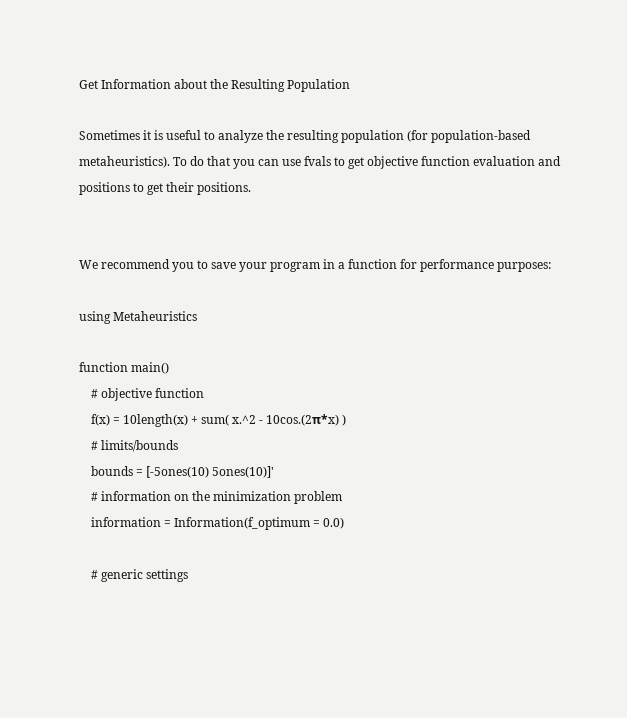Get Information about the Resulting Population

Sometimes it is useful to analyze the resulting population (for population-based metaheuristics). To do that you can use fvals to get objective function evaluation and positions to get their positions.


We recommend you to save your program in a function for performance purposes:

using Metaheuristics

function main()
    # objective function
    f(x) = 10length(x) + sum( x.^2 - 10cos.(2π*x) )
    # limits/bounds
    bounds = [-5ones(10) 5ones(10)]'
    # information on the minimization problem
    information = Information(f_optimum = 0.0)

    # generic settings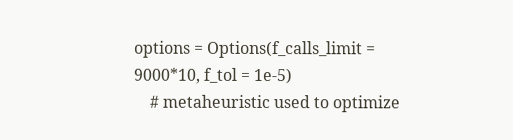options = Options(f_calls_limit = 9000*10, f_tol = 1e-5)
    # metaheuristic used to optimize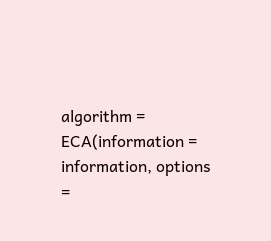algorithm = ECA(information = information, options =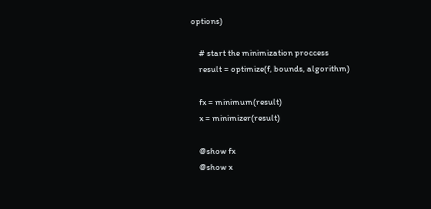options)

    # start the minimization proccess
    result = optimize(f, bounds, algorithm)

    fx = minimum(result)
    x = minimizer(result)

    @show fx
    @show x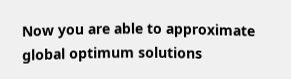Now you are able to approximate global optimum solutions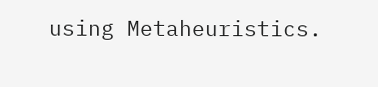using Metaheuristics.